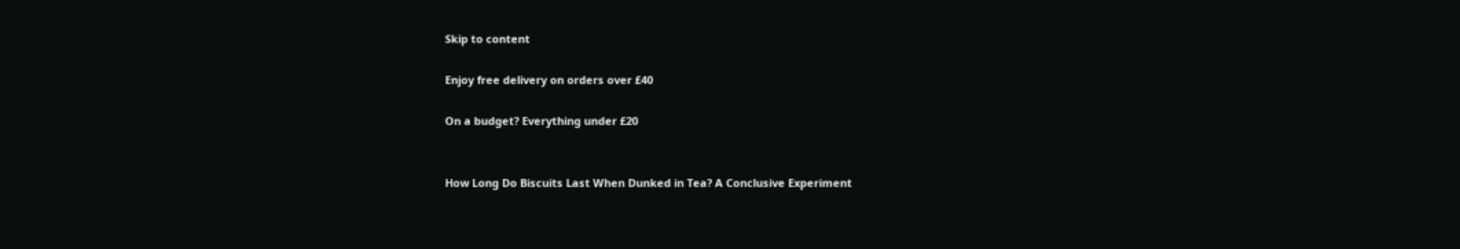Skip to content

Enjoy free delivery on orders over £40

On a budget? Everything under £20


How Long Do Biscuits Last When Dunked in Tea? A Conclusive Experiment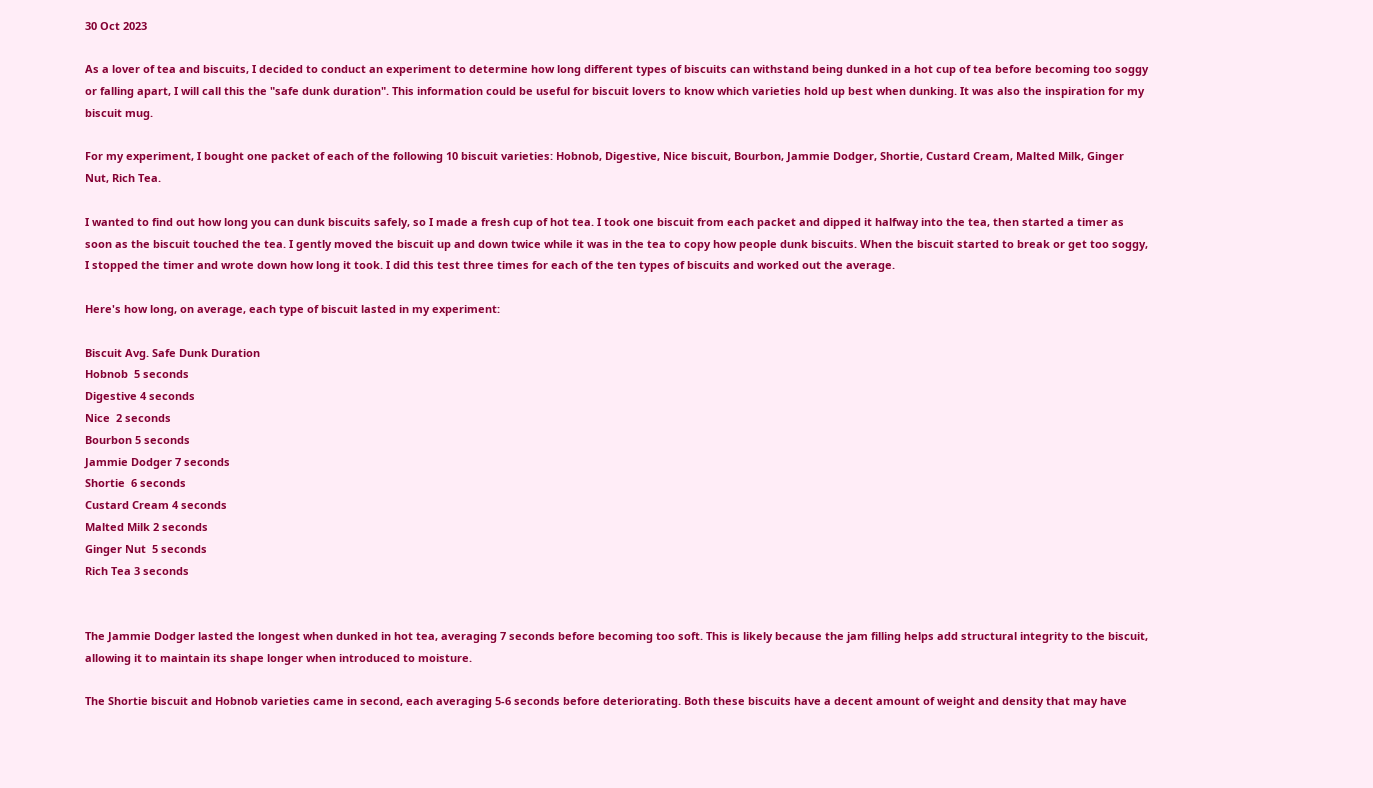30 Oct 2023

As a lover of tea and biscuits, I decided to conduct an experiment to determine how long different types of biscuits can withstand being dunked in a hot cup of tea before becoming too soggy or falling apart, I will call this the "safe dunk duration". This information could be useful for biscuit lovers to know which varieties hold up best when dunking. It was also the inspiration for my biscuit mug.

For my experiment, I bought one packet of each of the following 10 biscuit varieties: Hobnob, Digestive, Nice biscuit, Bourbon, Jammie Dodger, Shortie, Custard Cream, Malted Milk, Ginger Nut, Rich Tea.

I wanted to find out how long you can dunk biscuits safely, so I made a fresh cup of hot tea. I took one biscuit from each packet and dipped it halfway into the tea, then started a timer as soon as the biscuit touched the tea. I gently moved the biscuit up and down twice while it was in the tea to copy how people dunk biscuits. When the biscuit started to break or get too soggy, I stopped the timer and wrote down how long it took. I did this test three times for each of the ten types of biscuits and worked out the average.

Here's how long, on average, each type of biscuit lasted in my experiment:

Biscuit Avg. Safe Dunk Duration
Hobnob  5 seconds
Digestive 4 seconds
Nice  2 seconds
Bourbon 5 seconds
Jammie Dodger 7 seconds
Shortie  6 seconds
Custard Cream 4 seconds
Malted Milk 2 seconds
Ginger Nut  5 seconds
Rich Tea 3 seconds


The Jammie Dodger lasted the longest when dunked in hot tea, averaging 7 seconds before becoming too soft. This is likely because the jam filling helps add structural integrity to the biscuit, allowing it to maintain its shape longer when introduced to moisture.

The Shortie biscuit and Hobnob varieties came in second, each averaging 5-6 seconds before deteriorating. Both these biscuits have a decent amount of weight and density that may have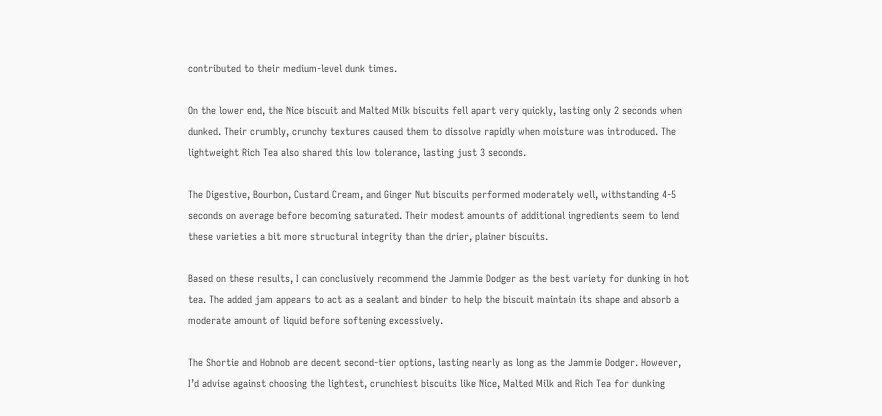contributed to their medium-level dunk times.

On the lower end, the Nice biscuit and Malted Milk biscuits fell apart very quickly, lasting only 2 seconds when dunked. Their crumbly, crunchy textures caused them to dissolve rapidly when moisture was introduced. The lightweight Rich Tea also shared this low tolerance, lasting just 3 seconds.

The Digestive, Bourbon, Custard Cream, and Ginger Nut biscuits performed moderately well, withstanding 4-5 seconds on average before becoming saturated. Their modest amounts of additional ingredients seem to lend these varieties a bit more structural integrity than the drier, plainer biscuits.

Based on these results, I can conclusively recommend the Jammie Dodger as the best variety for dunking in hot tea. The added jam appears to act as a sealant and binder to help the biscuit maintain its shape and absorb a moderate amount of liquid before softening excessively.

The Shortie and Hobnob are decent second-tier options, lasting nearly as long as the Jammie Dodger. However, I’d advise against choosing the lightest, crunchiest biscuits like Nice, Malted Milk and Rich Tea for dunking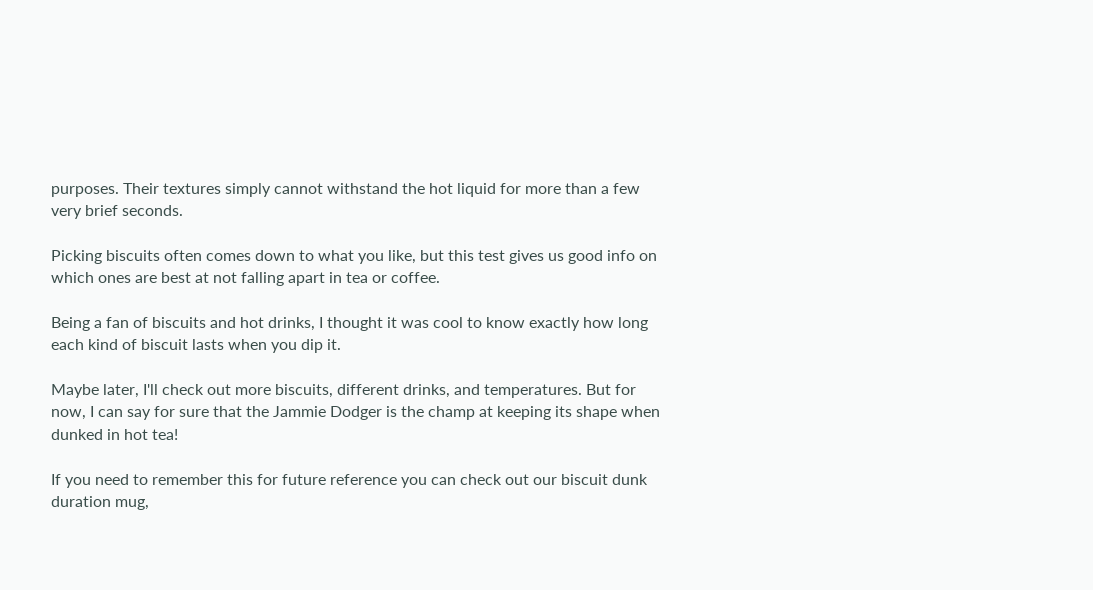purposes. Their textures simply cannot withstand the hot liquid for more than a few very brief seconds.

Picking biscuits often comes down to what you like, but this test gives us good info on which ones are best at not falling apart in tea or coffee.

Being a fan of biscuits and hot drinks, I thought it was cool to know exactly how long each kind of biscuit lasts when you dip it.

Maybe later, I'll check out more biscuits, different drinks, and temperatures. But for now, I can say for sure that the Jammie Dodger is the champ at keeping its shape when dunked in hot tea!

If you need to remember this for future reference you can check out our biscuit dunk duration mug,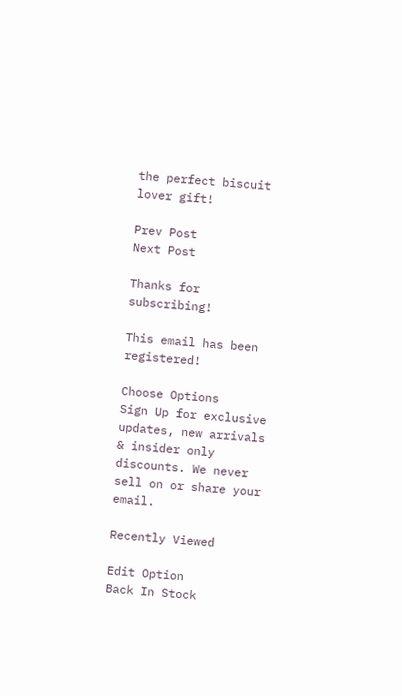the perfect biscuit lover gift!

Prev Post
Next Post

Thanks for subscribing!

This email has been registered!

Choose Options
Sign Up for exclusive updates, new arrivals & insider only discounts. We never sell on or share your email.

Recently Viewed

Edit Option
Back In Stock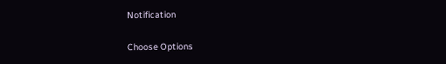Notification

Choose Options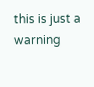this is just a warning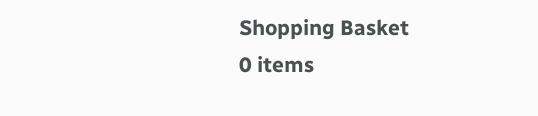Shopping Basket
0 items